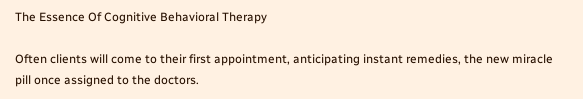The Essence Of Cognitive Behavioral Therapy

Often clients will come to their first appointment, anticipating instant remedies, the new miracle pill once assigned to the doctors.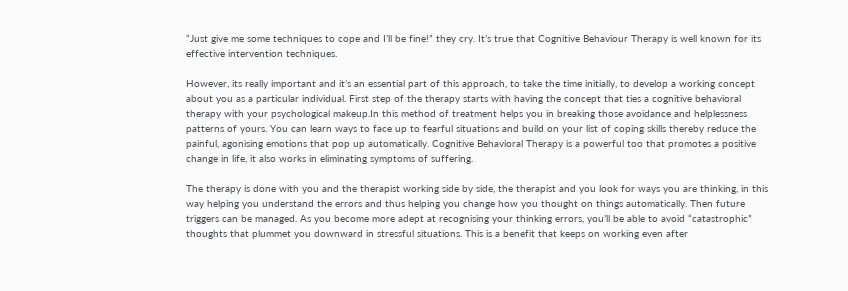“Just give me some techniques to cope and I’ll be fine!” they cry. It’s true that Cognitive Behaviour Therapy is well known for its effective intervention techniques.

However, its really important and it’s an essential part of this approach, to take the time initially, to develop a working concept about you as a particular individual. First step of the therapy starts with having the concept that ties a cognitive behavioral therapy with your psychological makeup.In this method of treatment helps you in breaking those avoidance and helplessness patterns of yours. You can learn ways to face up to fearful situations and build on your list of coping skills thereby reduce the painful, agonising emotions that pop up automatically. Cognitive Behavioral Therapy is a powerful too that promotes a positive change in life, it also works in eliminating symptoms of suffering.

The therapy is done with you and the therapist working side by side, the therapist and you look for ways you are thinking, in this way helping you understand the errors and thus helping you change how you thought on things automatically. Then future triggers can be managed. As you become more adept at recognising your thinking errors, you’ll be able to avoid “catastrophic” thoughts that plummet you downward in stressful situations. This is a benefit that keeps on working even after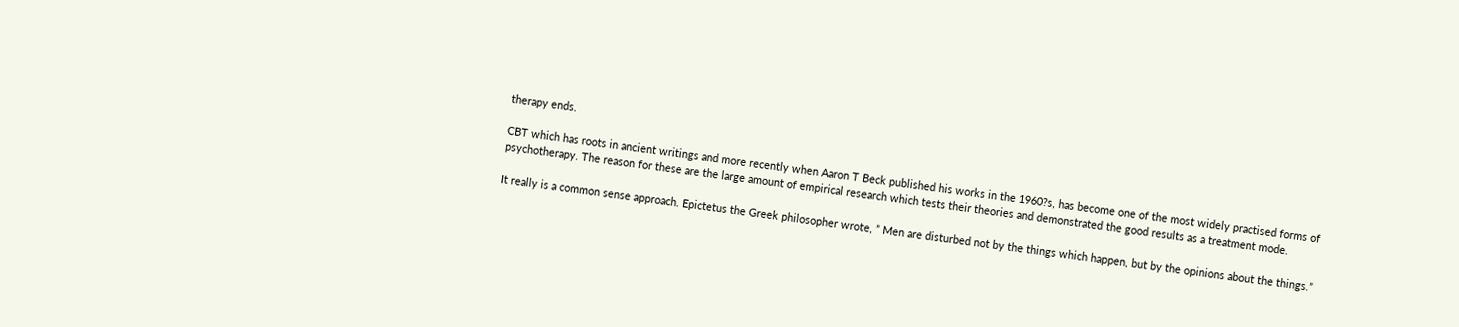therapy ends.

CBT which has roots in ancient writings and more recently when Aaron T Beck published his works in the 1960?s, has become one of the most widely practised forms of psychotherapy. The reason for these are the large amount of empirical research which tests their theories and demonstrated the good results as a treatment mode.

It really is a common sense approach. Epictetus the Greek philosopher wrote, ” Men are disturbed not by the things which happen, but by the opinions about the things.”